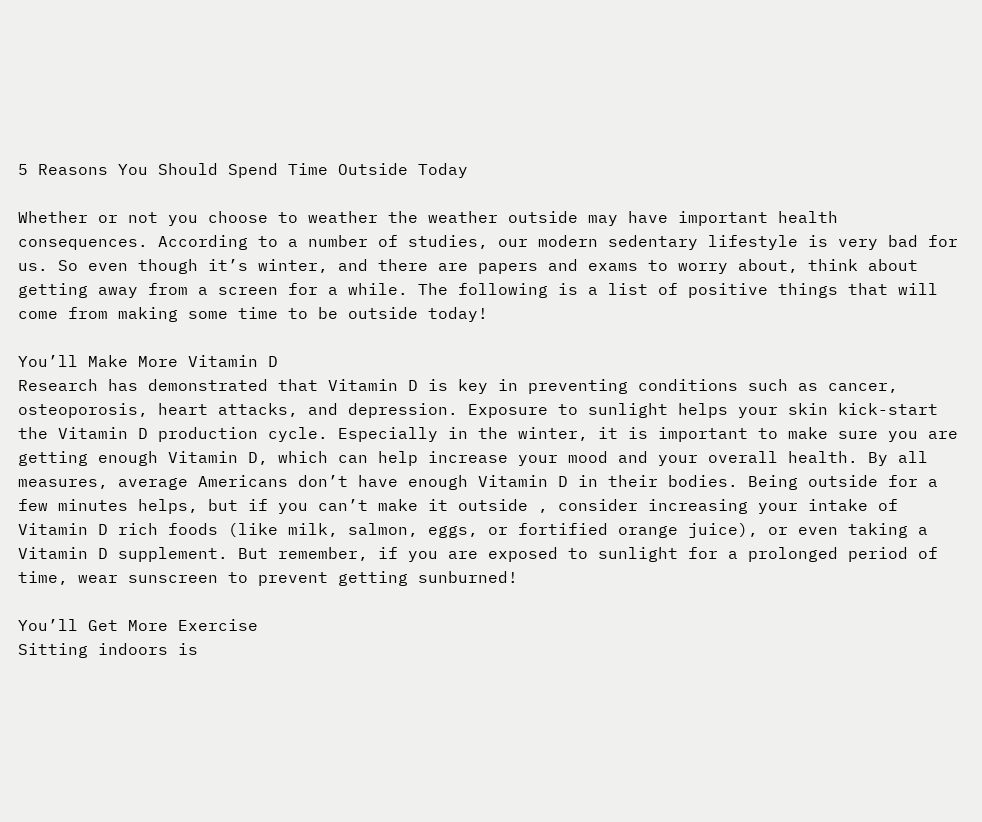5 Reasons You Should Spend Time Outside Today

Whether or not you choose to weather the weather outside may have important health consequences. According to a number of studies, our modern sedentary lifestyle is very bad for us. So even though it’s winter, and there are papers and exams to worry about, think about getting away from a screen for a while. The following is a list of positive things that will come from making some time to be outside today!

You’ll Make More Vitamin D
Research has demonstrated that Vitamin D is key in preventing conditions such as cancer, osteoporosis, heart attacks, and depression. Exposure to sunlight helps your skin kick-start the Vitamin D production cycle. Especially in the winter, it is important to make sure you are getting enough Vitamin D, which can help increase your mood and your overall health. By all measures, average Americans don’t have enough Vitamin D in their bodies. Being outside for a few minutes helps, but if you can’t make it outside , consider increasing your intake of Vitamin D rich foods (like milk, salmon, eggs, or fortified orange juice), or even taking a Vitamin D supplement. But remember, if you are exposed to sunlight for a prolonged period of time, wear sunscreen to prevent getting sunburned!

You’ll Get More Exercise
Sitting indoors is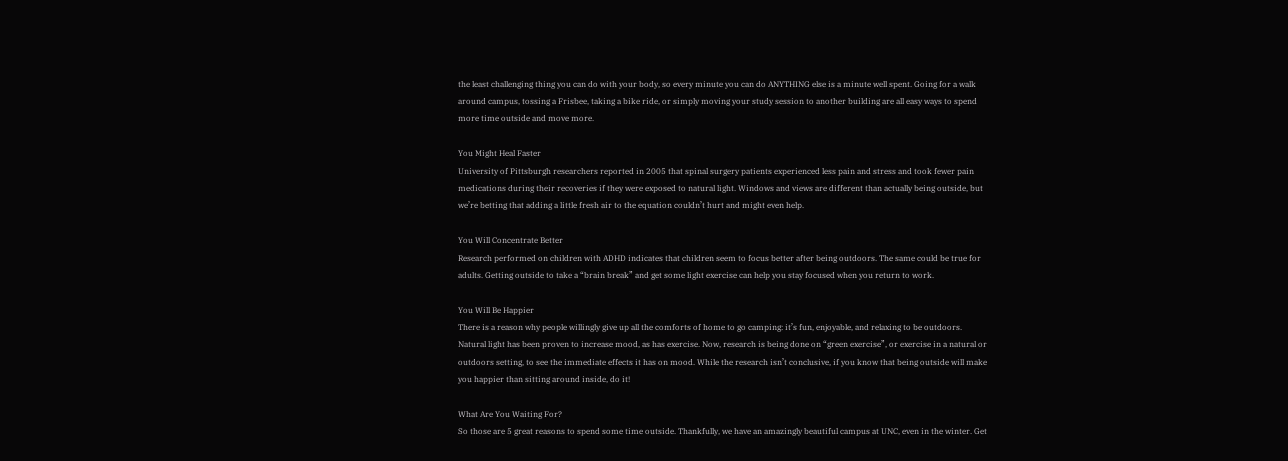the least challenging thing you can do with your body, so every minute you can do ANYTHING else is a minute well spent. Going for a walk around campus, tossing a Frisbee, taking a bike ride, or simply moving your study session to another building are all easy ways to spend more time outside and move more.

You Might Heal Faster
University of Pittsburgh researchers reported in 2005 that spinal surgery patients experienced less pain and stress and took fewer pain medications during their recoveries if they were exposed to natural light. Windows and views are different than actually being outside, but we’re betting that adding a little fresh air to the equation couldn’t hurt and might even help.

You Will Concentrate Better
Research performed on children with ADHD indicates that children seem to focus better after being outdoors. The same could be true for adults. Getting outside to take a “brain break” and get some light exercise can help you stay focused when you return to work.

You Will Be Happier
There is a reason why people willingly give up all the comforts of home to go camping: it’s fun, enjoyable, and relaxing to be outdoors. Natural light has been proven to increase mood, as has exercise. Now, research is being done on “green exercise”, or exercise in a natural or outdoors setting, to see the immediate effects it has on mood. While the research isn’t conclusive, if you know that being outside will make you happier than sitting around inside, do it!

What Are You Waiting For?
So those are 5 great reasons to spend some time outside. Thankfully, we have an amazingly beautiful campus at UNC, even in the winter. Get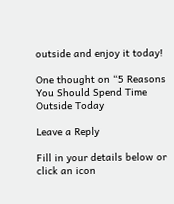outside and enjoy it today!

One thought on “5 Reasons You Should Spend Time Outside Today

Leave a Reply

Fill in your details below or click an icon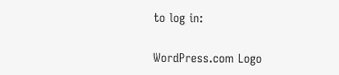to log in:

WordPress.com Logo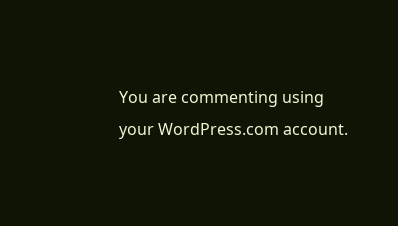You are commenting using your WordPress.com account.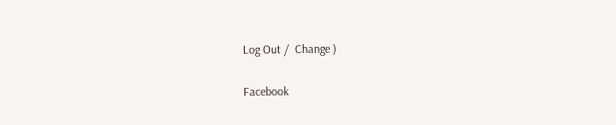Log Out /  Change )

Facebook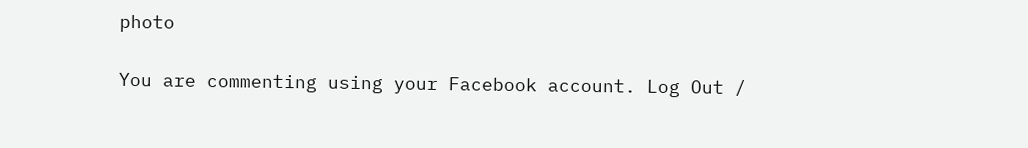photo

You are commenting using your Facebook account. Log Out /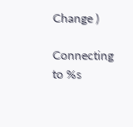Change )

Connecting to %s